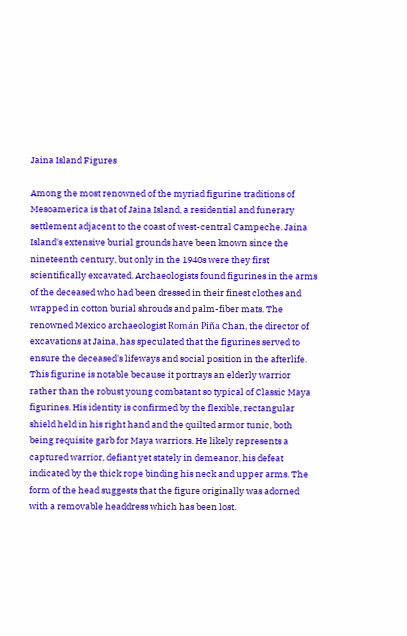Jaina Island Figures

Among the most renowned of the myriad figurine traditions of Mesoamerica is that of Jaina Island, a residential and funerary settlement adjacent to the coast of west-central Campeche. Jaina Island's extensive burial grounds have been known since the nineteenth century, but only in the 1940s were they first scientifically excavated. Archaeologists found figurines in the arms of the deceased who had been dressed in their finest clothes and wrapped in cotton burial shrouds and palm-fiber mats. The renowned Mexico archaeologist Román Piña Chan, the director of excavations at Jaina, has speculated that the figurines served to ensure the deceased's lifeways and social position in the afterlife. This figurine is notable because it portrays an elderly warrior rather than the robust young combatant so typical of Classic Maya figurines. His identity is confirmed by the flexible, rectangular shield held in his right hand and the quilted armor tunic, both being requisite garb for Maya warriors. He likely represents a captured warrior, defiant yet stately in demeanor, his defeat indicated by the thick rope binding his neck and upper arms. The form of the head suggests that the figure originally was adorned with a removable headdress which has been lost.